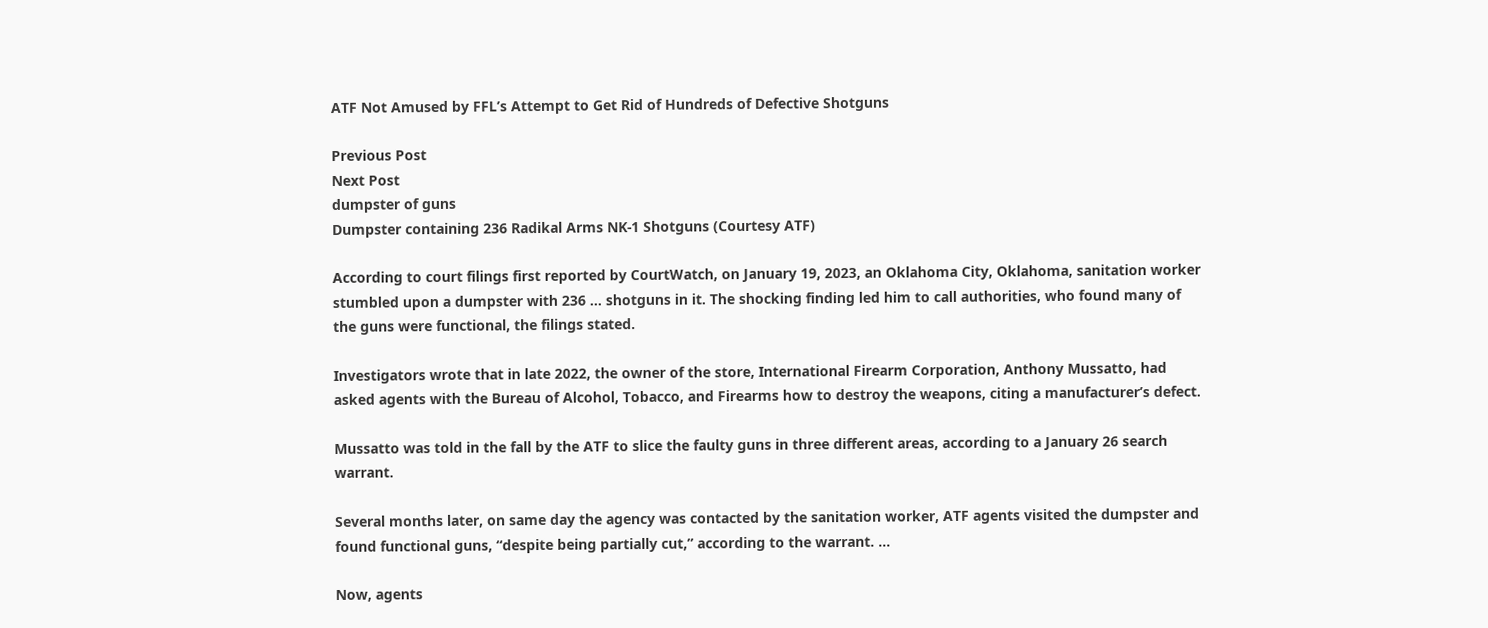ATF Not Amused by FFL’s Attempt to Get Rid of Hundreds of Defective Shotguns

Previous Post
Next Post
dumpster of guns
Dumpster containing 236 Radikal Arms NK-1 Shotguns (Courtesy ATF)

According to court filings first reported by CourtWatch, on January 19, 2023, an Oklahoma City, Oklahoma, sanitation worker stumbled upon a dumpster with 236 … shotguns in it. The shocking finding led him to call authorities, who found many of the guns were functional, the filings stated.

Investigators wrote that in late 2022, the owner of the store, International Firearm Corporation, Anthony Mussatto, had asked agents with the Bureau of Alcohol, Tobacco, and Firearms how to destroy the weapons, citing a manufacturer’s defect.

Mussatto was told in the fall by the ATF to slice the faulty guns in three different areas, according to a January 26 search warrant.

Several months later, on same day the agency was contacted by the sanitation worker, ATF agents visited the dumpster and found functional guns, “despite being partially cut,” according to the warrant. …

Now, agents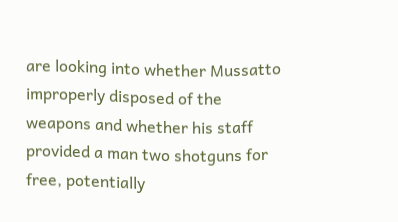are looking into whether Mussatto improperly disposed of the weapons and whether his staff provided a man two shotguns for free, potentially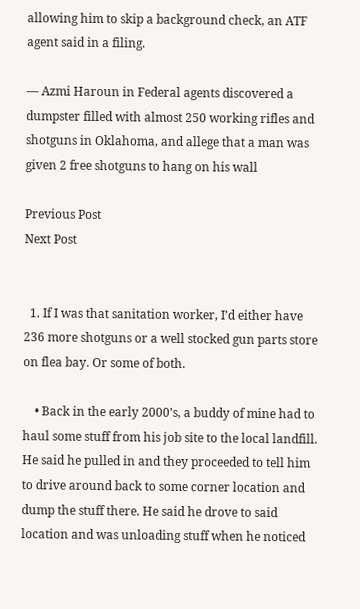allowing him to skip a background check, an ATF agent said in a filing.

— Azmi Haroun in Federal agents discovered a dumpster filled with almost 250 working rifles and shotguns in Oklahoma, and allege that a man was given 2 free shotguns to hang on his wall

Previous Post
Next Post


  1. If I was that sanitation worker, I’d either have 236 more shotguns or a well stocked gun parts store on flea bay. Or some of both.

    • Back in the early 2000’s, a buddy of mine had to haul some stuff from his job site to the local landfill. He said he pulled in and they proceeded to tell him to drive around back to some corner location and dump the stuff there. He said he drove to said location and was unloading stuff when he noticed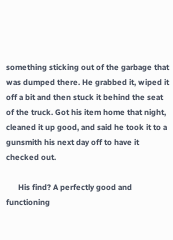something sticking out of the garbage that was dumped there. He grabbed it, wiped it off a bit and then stuck it behind the seat of the truck. Got his item home that night, cleaned it up good, and said he took it to a gunsmith his next day off to have it checked out.

      His find? A perfectly good and functioning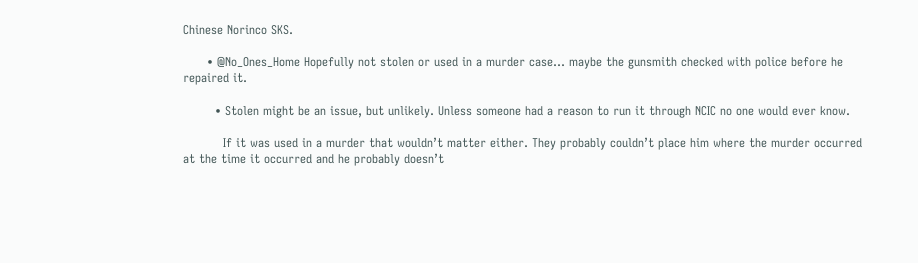Chinese Norinco SKS.

      • @No_Ones_Home Hopefully not stolen or used in a murder case… maybe the gunsmith checked with police before he repaired it.

        • Stolen might be an issue, but unlikely. Unless someone had a reason to run it through NCIC no one would ever know.

          If it was used in a murder that wouldn’t matter either. They probably couldn’t place him where the murder occurred at the time it occurred and he probably doesn’t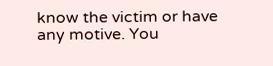know the victim or have any motive. You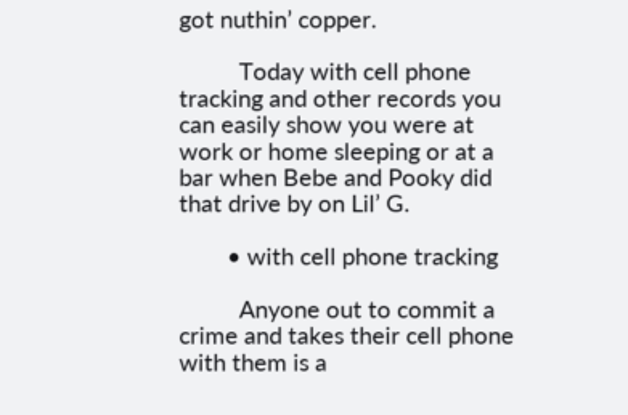got nuthin’ copper.

          Today with cell phone tracking and other records you can easily show you were at work or home sleeping or at a bar when Bebe and Pooky did that drive by on Lil’ G.

        • with cell phone tracking

          Anyone out to commit a crime and takes their cell phone with them is a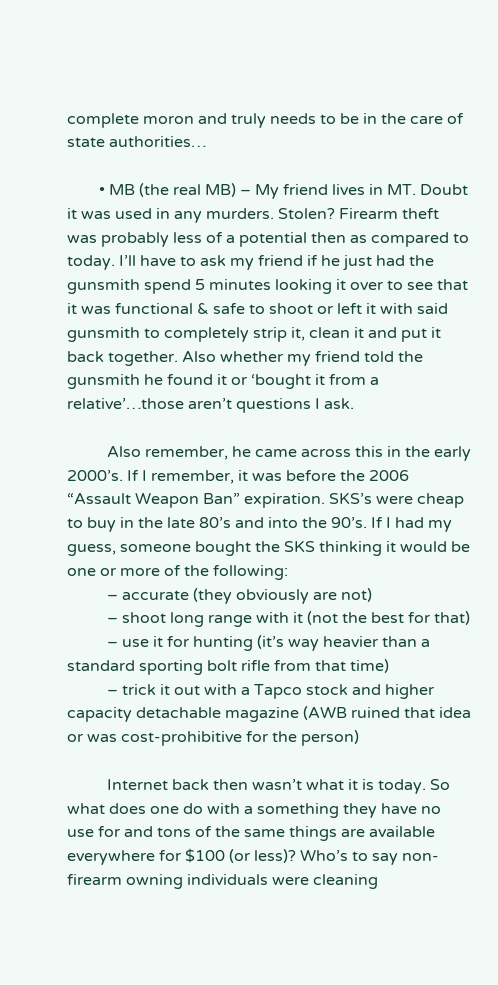complete moron and truly needs to be in the care of state authorities…

        • MB (the real MB) – My friend lives in MT. Doubt it was used in any murders. Stolen? Firearm theft was probably less of a potential then as compared to today. I’ll have to ask my friend if he just had the gunsmith spend 5 minutes looking it over to see that it was functional & safe to shoot or left it with said gunsmith to completely strip it, clean it and put it back together. Also whether my friend told the gunsmith he found it or ‘bought it from a relative’…those aren’t questions I ask.

          Also remember, he came across this in the early 2000’s. If I remember, it was before the 2006 “Assault Weapon Ban” expiration. SKS’s were cheap to buy in the late 80’s and into the 90’s. If I had my guess, someone bought the SKS thinking it would be one or more of the following:
          – accurate (they obviously are not)
          – shoot long range with it (not the best for that)
          – use it for hunting (it’s way heavier than a standard sporting bolt rifle from that time)
          – trick it out with a Tapco stock and higher capacity detachable magazine (AWB ruined that idea or was cost-prohibitive for the person)

          Internet back then wasn’t what it is today. So what does one do with a something they have no use for and tons of the same things are available everywhere for $100 (or less)? Who’s to say non-firearm owning individuals were cleaning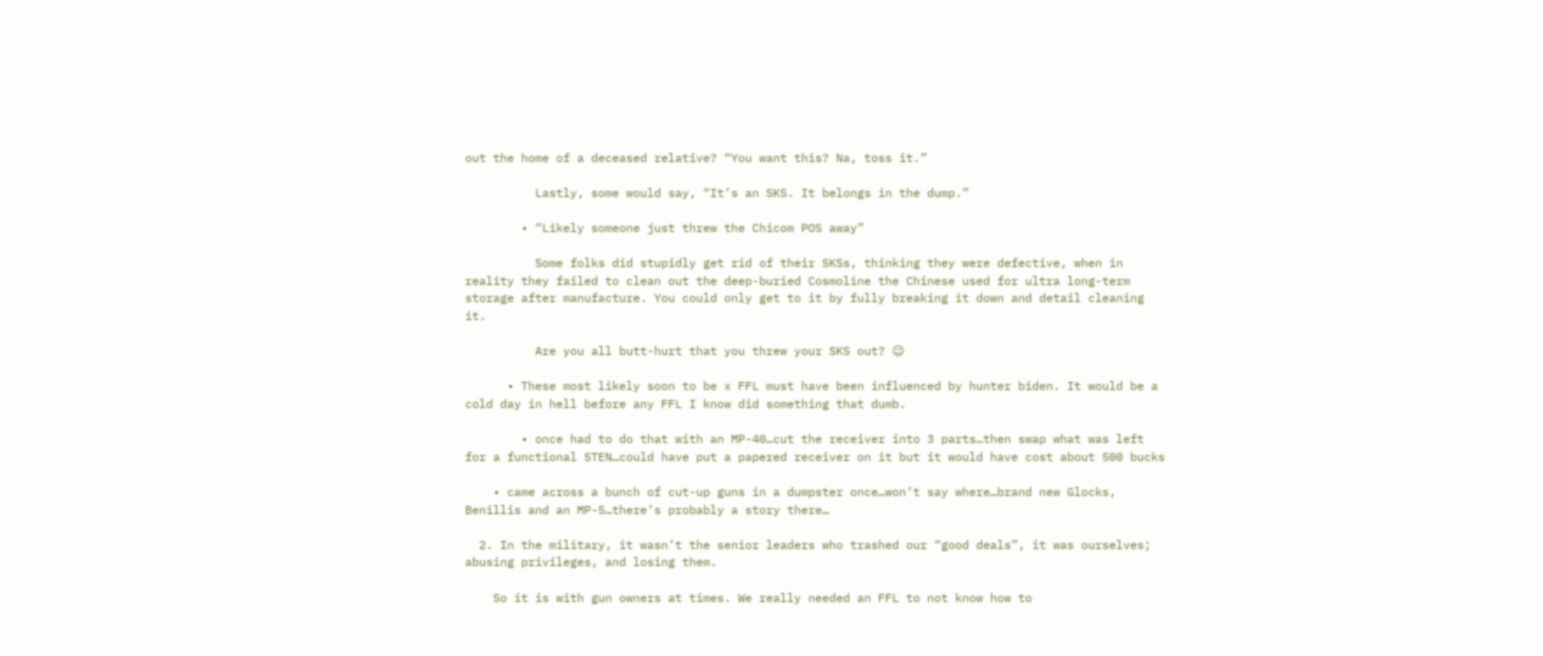out the home of a deceased relative? “You want this? Na, toss it.”

          Lastly, some would say, “It’s an SKS. It belongs in the dump.”

        • “Likely someone just threw the Chicom POS away”

          Some folks did stupidly get rid of their SKSs, thinking they were defective, when in reality they failed to clean out the deep-buried Cosmoline the Chinese used for ultra long-term storage after manufacture. You could only get to it by fully breaking it down and detail cleaning it.

          Are you all butt-hurt that you threw your SKS out? 😉

      • These most likely soon to be x FFL must have been influenced by hunter biden. It would be a cold day in hell before any FFL I know did something that dumb.

        • once had to do that with an MP-40…cut the receiver into 3 parts…then swap what was left for a functional STEN…could have put a papered receiver on it but it would have cost about 500 bucks

    • came across a bunch of cut-up guns in a dumpster once…won’t say where…brand new Glocks, Benillis and an MP-5…there’s probably a story there…

  2. In the military, it wasn’t the senior leaders who trashed our “good deals”, it was ourselves; abusing privileges, and losing them.

    So it is with gun owners at times. We really needed an FFL to not know how to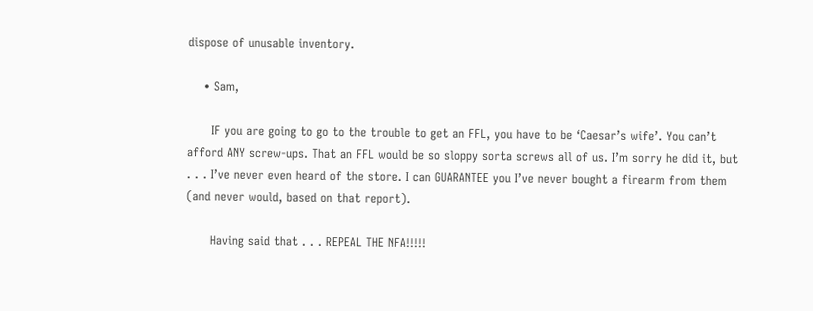dispose of unusable inventory.

    • Sam,

      IF you are going to go to the trouble to get an FFL, you have to be ‘Caesar’s wife’. You can’t afford ANY screw-ups. That an FFL would be so sloppy sorta screws all of us. I’m sorry he did it, but . . . I’ve never even heard of the store. I can GUARANTEE you I’ve never bought a firearm from them (and never would, based on that report).

      Having said that . . . REPEAL THE NFA!!!!!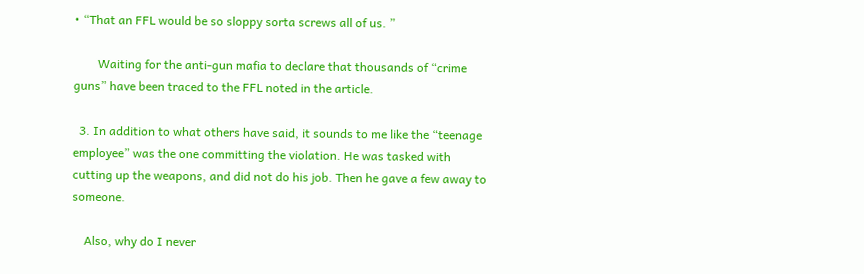• “That an FFL would be so sloppy sorta screws all of us. ”

        Waiting for the anti-gun mafia to declare that thousands of “crime guns” have been traced to the FFL noted in the article.

  3. In addition to what others have said, it sounds to me like the “teenage employee” was the one committing the violation. He was tasked with cutting up the weapons, and did not do his job. Then he gave a few away to someone.

    Also, why do I never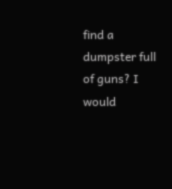find a dumpster full of guns? I would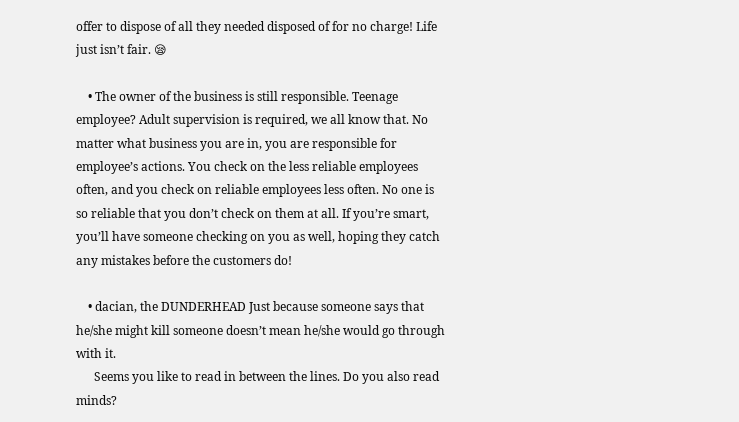offer to dispose of all they needed disposed of for no charge! Life just isn’t fair. 😪

    • The owner of the business is still responsible. Teenage employee? Adult supervision is required, we all know that. No matter what business you are in, you are responsible for employee’s actions. You check on the less reliable employees often, and you check on reliable employees less often. No one is so reliable that you don’t check on them at all. If you’re smart, you’ll have someone checking on you as well, hoping they catch any mistakes before the customers do!

    • dacian, the DUNDERHEAD Just because someone says that he/she might kill someone doesn’t mean he/she would go through with it.
      Seems you like to read in between the lines. Do you also read minds?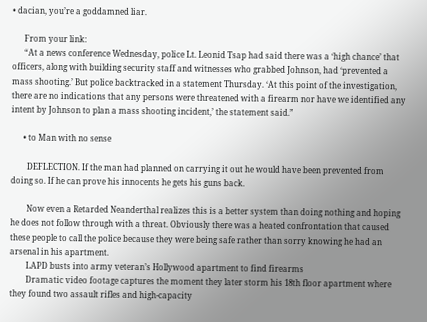• dacian, you’re a goddamned liar.

      From your link:
      “At a news conference Wednesday, police Lt. Leonid Tsap had said there was a ‘high chance’ that officers, along with building security staff and witnesses who grabbed Johnson, had ‘prevented a mass shooting.’ But police backtracked in a statement Thursday. ‘At this point of the investigation, there are no indications that any persons were threatened with a firearm nor have we identified any intent by Johnson to plan a mass shooting incident,’ the statement said.”

      • to Man with no sense

        DEFLECTION. If the man had planned on carrying it out he would have been prevented from doing so. If he can prove his innocents he gets his guns back.

        Now even a Retarded Neanderthal realizes this is a better system than doing nothing and hoping he does not follow through with a threat. Obviously there was a heated confrontation that caused these people to call the police because they were being safe rather than sorry knowing he had an arsenal in his apartment.
        LAPD busts into army veteran’s Hollywood apartment to find firearms
        Dramatic video footage captures the moment they later storm his 18th floor apartment where they found two assault rifles and high-capacity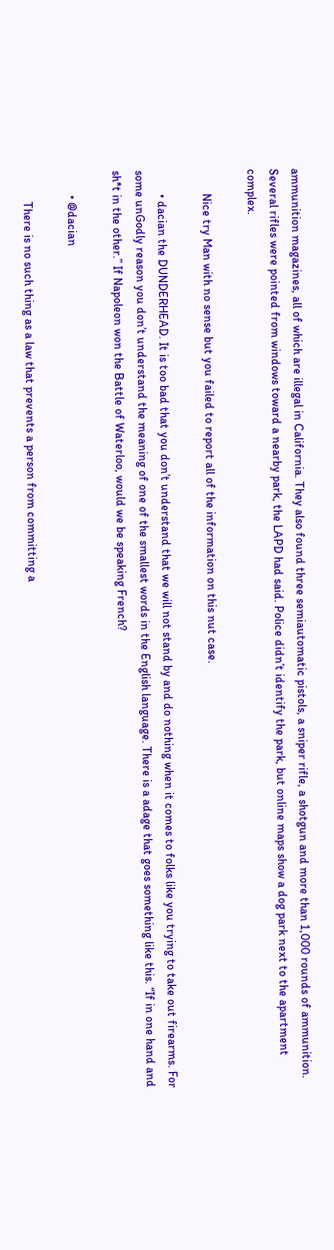ammunition magazines, all of which are illegal in California. They also found three semiautomatic pistols, a sniper rifle, a shotgun and more than 1,000 rounds of ammunition. Several rifles were pointed from windows toward a nearby park, the LAPD had said. Police didn’t identify the park, but online maps show a dog park next to the apartment complex.

        Nice try Man with no sense but you failed to report all of the information on this nut case.

        • dacian the DUNDERHEAD. It is too bad that you don’t understand that we will not stand by and do nothing when it comes to folks like you trying to take out firearms. For some unGodly reason you don’t understand the meaning of one of the smallest words in the English language. There is a adage that goes something like this. “If in one hand and sh*t in the other.” If Napoleon won the Battle of Waterloo, would we be speaking French?

        • @dacian

          There is no such thing as a law that prevents a person from committing a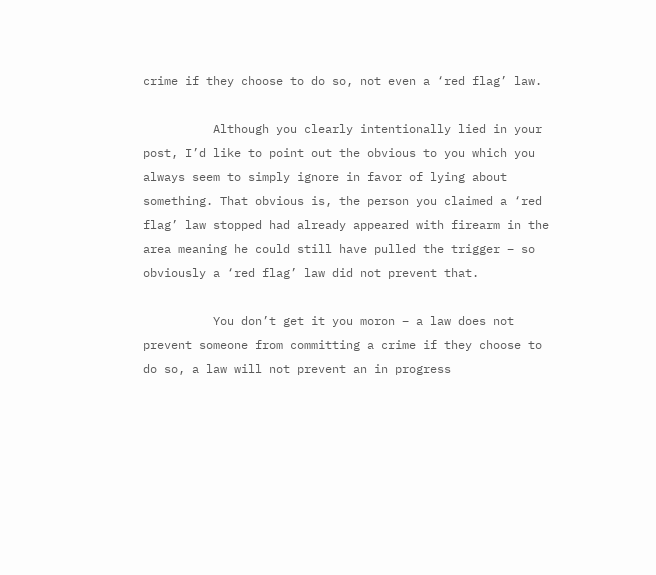crime if they choose to do so, not even a ‘red flag’ law.

          Although you clearly intentionally lied in your post, I’d like to point out the obvious to you which you always seem to simply ignore in favor of lying about something. That obvious is, the person you claimed a ‘red flag’ law stopped had already appeared with firearm in the area meaning he could still have pulled the trigger – so obviously a ‘red flag’ law did not prevent that.

          You don’t get it you moron – a law does not prevent someone from committing a crime if they choose to do so, a law will not prevent an in progress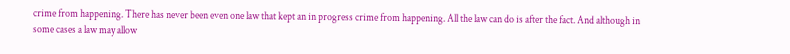crime from happening. There has never been even one law that kept an in progress crime from happening. All the law can do is after the fact. And although in some cases a law may allow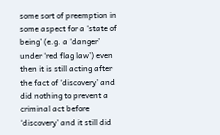some sort of preemption in some aspect for a ‘state of being’ (e.g. a ‘danger’ under ‘red flag law’) even then it is still acting after the fact of ‘discovery’ and did nothing to prevent a criminal act before ‘discovery’ and it still did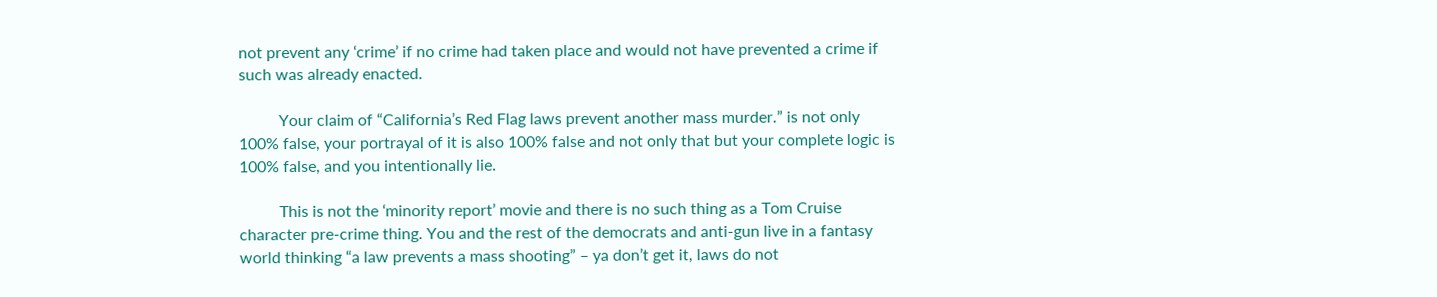not prevent any ‘crime’ if no crime had taken place and would not have prevented a crime if such was already enacted.

          Your claim of “California’s Red Flag laws prevent another mass murder.” is not only 100% false, your portrayal of it is also 100% false and not only that but your complete logic is 100% false, and you intentionally lie.

          This is not the ‘minority report’ movie and there is no such thing as a Tom Cruise character pre-crime thing. You and the rest of the democrats and anti-gun live in a fantasy world thinking “a law prevents a mass shooting” – ya don’t get it, laws do not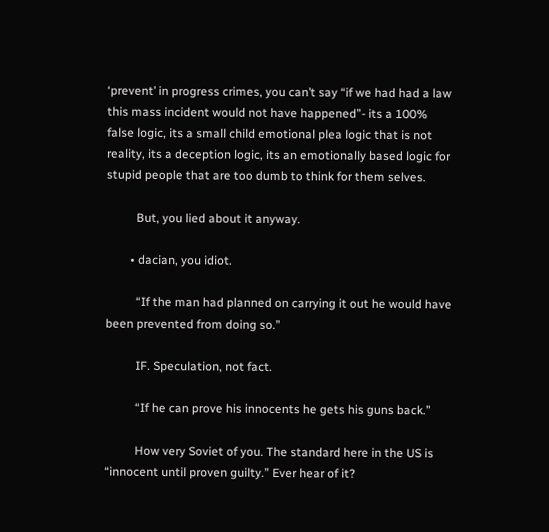‘prevent’ in progress crimes, you can’t say “if we had had a law this mass incident would not have happened”- its a 100% false logic, its a small child emotional plea logic that is not reality, its a deception logic, its an emotionally based logic for stupid people that are too dumb to think for them selves.

          But, you lied about it anyway.

        • dacian, you idiot.

          “If the man had planned on carrying it out he would have been prevented from doing so.”

          IF. Speculation, not fact.

          “If he can prove his innocents he gets his guns back.”

          How very Soviet of you. The standard here in the US is “innocent until proven guilty.” Ever hear of it?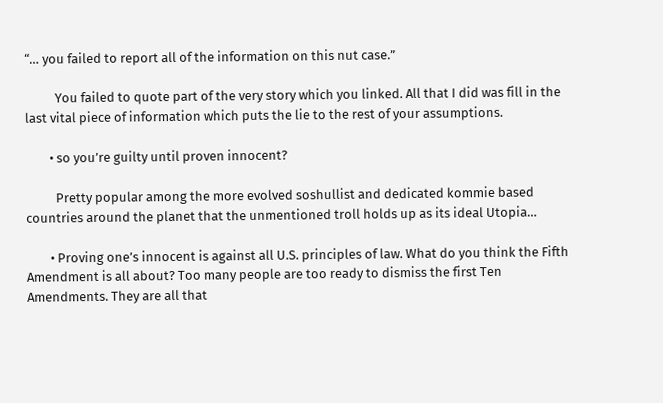“… you failed to report all of the information on this nut case.”

          You failed to quote part of the very story which you linked. All that I did was fill in the last vital piece of information which puts the lie to the rest of your assumptions.

        • so you’re guilty until proven innocent?

          Pretty popular among the more evolved soshullist and dedicated kommie based countries around the planet that the unmentioned troll holds up as its ideal Utopia…

        • Proving one’s innocent is against all U.S. principles of law. What do you think the Fifth Amendment is all about? Too many people are too ready to dismiss the first Ten Amendments. They are all that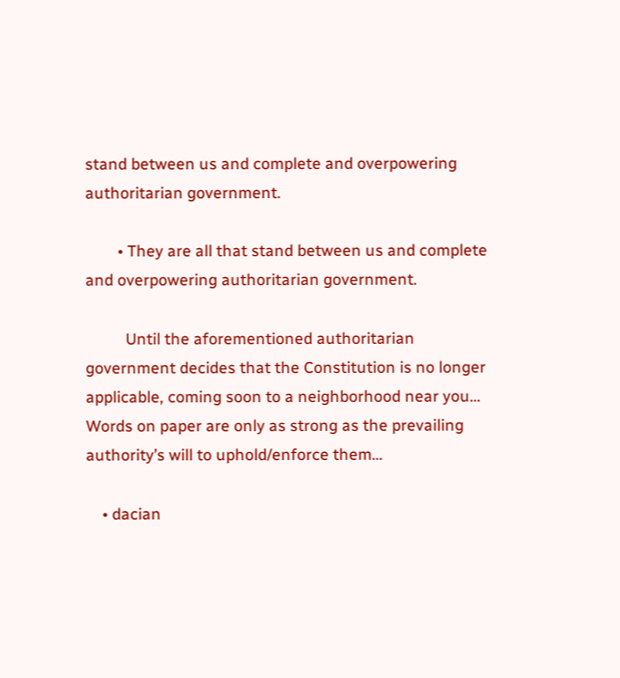stand between us and complete and overpowering authoritarian government.

        • They are all that stand between us and complete and overpowering authoritarian government.

          Until the aforementioned authoritarian government decides that the Constitution is no longer applicable, coming soon to a neighborhood near you… Words on paper are only as strong as the prevailing authority’s will to uphold/enforce them…

    • dacian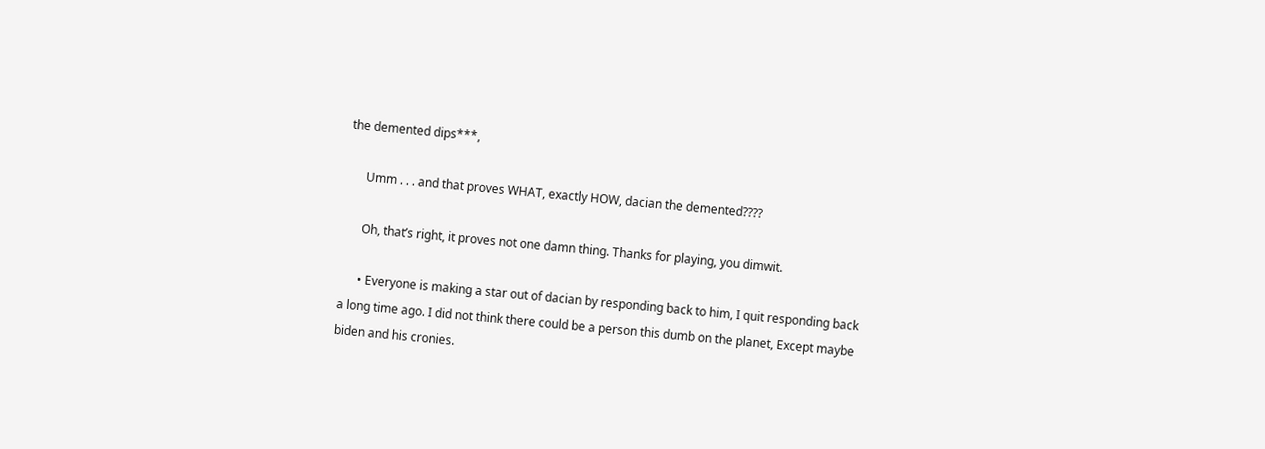the demented dips***,

      Umm . . . and that proves WHAT, exactly HOW, dacian the demented????

      Oh, that’s right, it proves not one damn thing. Thanks for playing, you dimwit.

      • Everyone is making a star out of dacian by responding back to him, I quit responding back a long time ago. I did not think there could be a person this dumb on the planet, Except maybe biden and his cronies.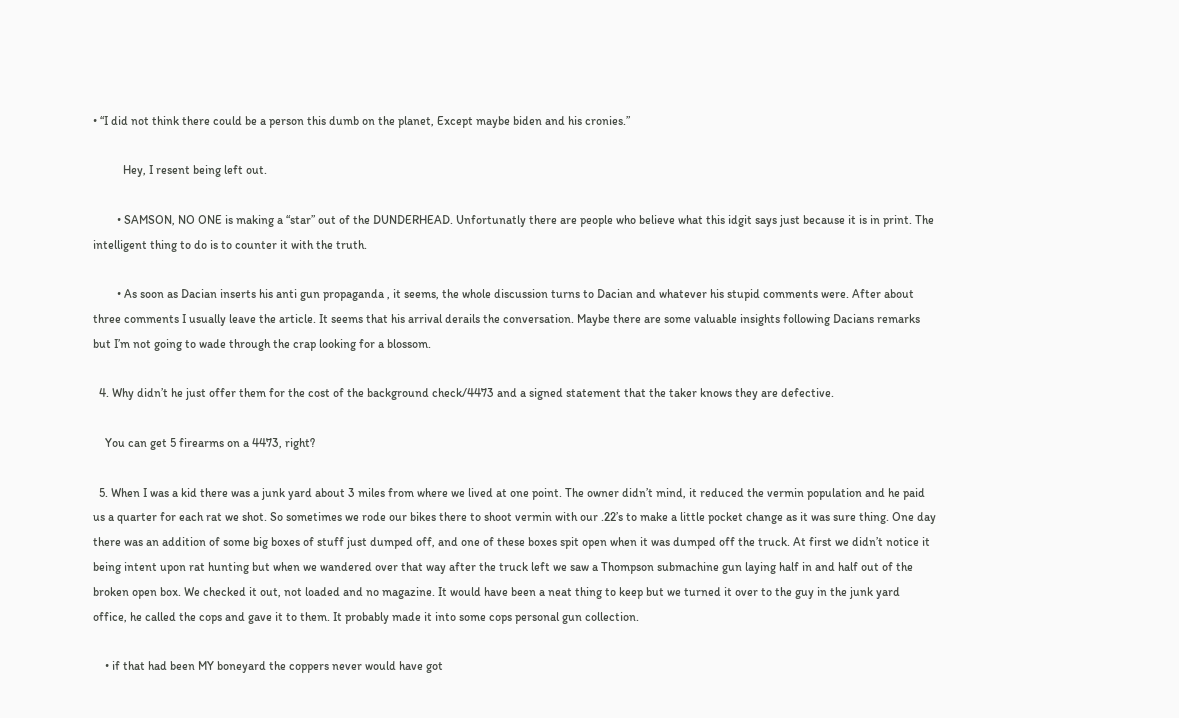• “I did not think there could be a person this dumb on the planet, Except maybe biden and his cronies.”

          Hey, I resent being left out.

        • SAMSON, NO ONE is making a “star” out of the DUNDERHEAD. Unfortunatly there are people who believe what this idgit says just because it is in print. The intelligent thing to do is to counter it with the truth.

        • As soon as Dacian inserts his anti gun propaganda , it seems, the whole discussion turns to Dacian and whatever his stupid comments were. After about three comments I usually leave the article. It seems that his arrival derails the conversation. Maybe there are some valuable insights following Dacians remarks but I’m not going to wade through the crap looking for a blossom.

  4. Why didn’t he just offer them for the cost of the background check/4473 and a signed statement that the taker knows they are defective.

    You can get 5 firearms on a 4473, right?

  5. When I was a kid there was a junk yard about 3 miles from where we lived at one point. The owner didn’t mind, it reduced the vermin population and he paid us a quarter for each rat we shot. So sometimes we rode our bikes there to shoot vermin with our .22’s to make a little pocket change as it was sure thing. One day there was an addition of some big boxes of stuff just dumped off, and one of these boxes spit open when it was dumped off the truck. At first we didn’t notice it being intent upon rat hunting but when we wandered over that way after the truck left we saw a Thompson submachine gun laying half in and half out of the broken open box. We checked it out, not loaded and no magazine. It would have been a neat thing to keep but we turned it over to the guy in the junk yard office, he called the cops and gave it to them. It probably made it into some cops personal gun collection.

    • if that had been MY boneyard the coppers never would have got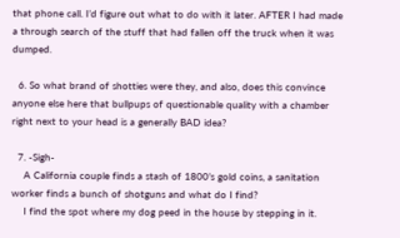that phone call. I’d figure out what to do with it later. AFTER I had made a through search of the stuff that had fallen off the truck when it was dumped.

  6. So what brand of shotties were they, and also, does this convince anyone else here that bullpups of questionable quality with a chamber right next to your head is a generally BAD idea?

  7. -Sigh-
    A California couple finds a stash of 1800’s gold coins, a sanitation worker finds a bunch of shotguns and what do I find?
    I find the spot where my dog peed in the house by stepping in it.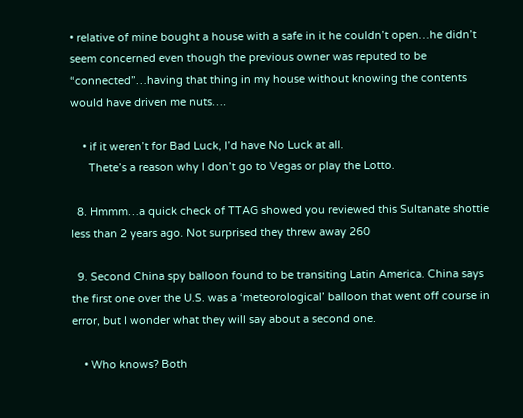• relative of mine bought a house with a safe in it he couldn’t open…he didn’t seem concerned even though the previous owner was reputed to be “connected”…having that thing in my house without knowing the contents would have driven me nuts….

    • if it weren’t for Bad Luck, I’d have No Luck at all.
      Thete’s a reason why I don’t go to Vegas or play the Lotto.

  8. Hmmm…a quick check of TTAG showed you reviewed this Sultanate shottie less than 2 years ago. Not surprised they threw away 260

  9. Second China spy balloon found to be transiting Latin America. China says the first one over the U.S. was a ‘meteorological’ balloon that went off course in error, but I wonder what they will say about a second one.

    • Who knows? Both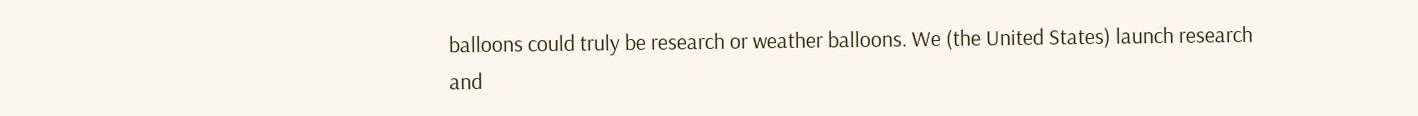balloons could truly be research or weather balloons. We (the United States) launch research and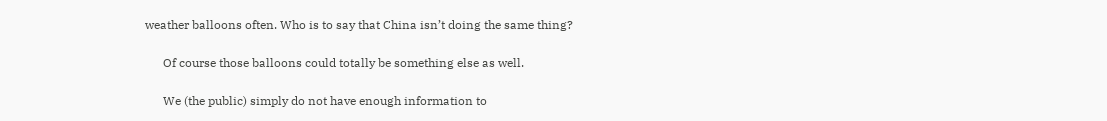weather balloons often. Who is to say that China isn’t doing the same thing?

      Of course those balloons could totally be something else as well.

      We (the public) simply do not have enough information to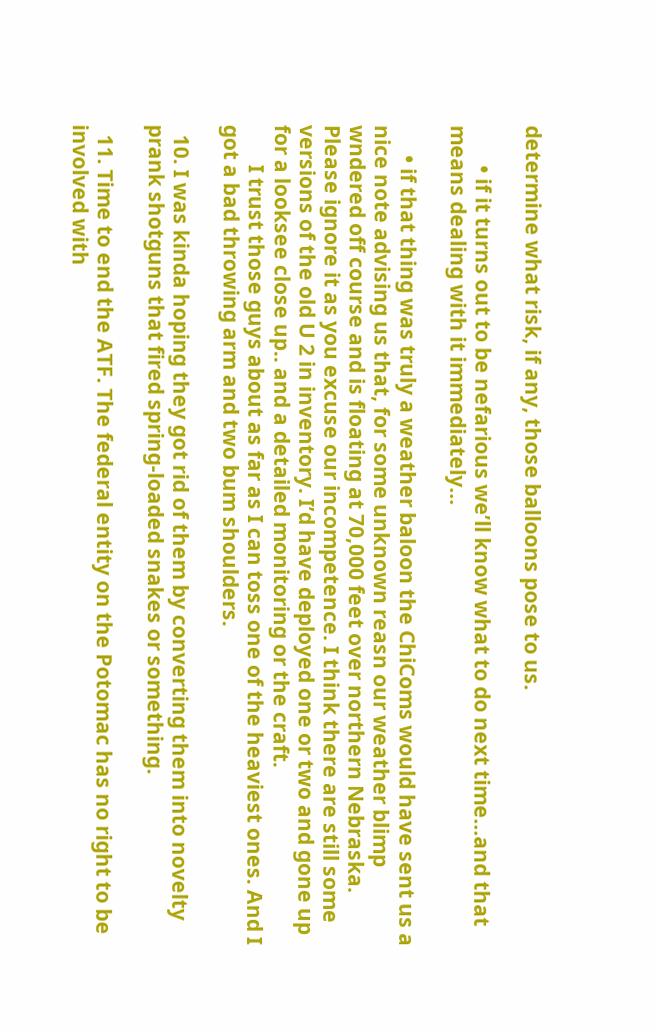determine what risk, if any, those balloons pose to us.

        • if it turns out to be nefarious we’ll know what to do next time…and that means dealing with it immediately…

      • if that thing was truly a weather baloon the ChiComs would have sent us a nice note advising us that, for some unknown reasn our weather blimp wndered off course and is floating at 70,000 feet over northern Nebraska. Please ignore it as you excuse our incompetence. I think there are still some versions of the old U 2 in inventory. I’d have deployed one or two and gone up for a looksee close up.. and a detailed monitoring or the craft.
        I trust those guys about as far as I can toss one of the heaviest ones. And I got a bad throwing arm and two bum shoulders.

  10. I was kinda hoping they got rid of them by converting them into novelty prank shotguns that fired spring-loaded snakes or something.

  11. Time to end the ATF. The federal entity on the Potomac has no right to be involved with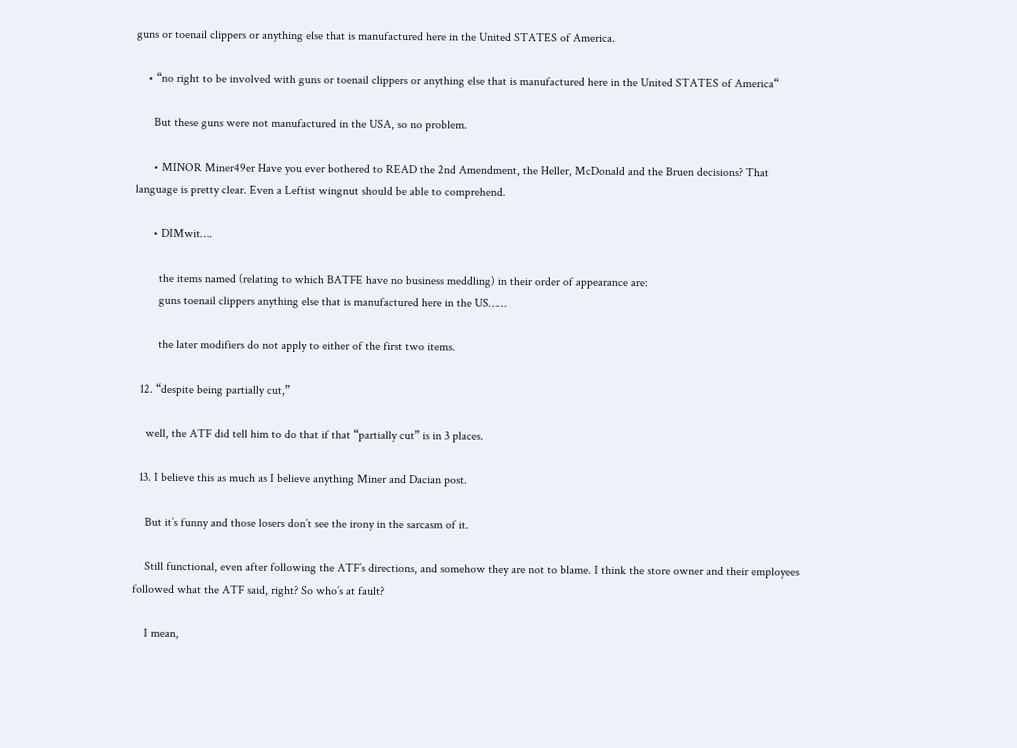guns or toenail clippers or anything else that is manufactured here in the United STATES of America.

    • “no right to be involved with guns or toenail clippers or anything else that is manufactured here in the United STATES of America“

      But these guns were not manufactured in the USA, so no problem.

      • MINOR Miner49er Have you ever bothered to READ the 2nd Amendment, the Heller, McDonald and the Bruen decisions? That language is pretty clear. Even a Leftist wingnut should be able to comprehend.

      • DIMwit….

        the items named (relating to which BATFE have no business meddling) in their order of appearance are:
        guns toenail clippers anything else that is manufactured here in the US……

        the later modifiers do not apply to either of the first two items.

  12. “despite being partially cut,”

    well, the ATF did tell him to do that if that “partially cut” is in 3 places.

  13. I believe this as much as I believe anything Miner and Dacian post.

    But it’s funny and those losers don’t see the irony in the sarcasm of it.

    Still functional, even after following the ATF’s directions, and somehow they are not to blame. I think the store owner and their employees followed what the ATF said, right? So who’s at fault?

    I mean,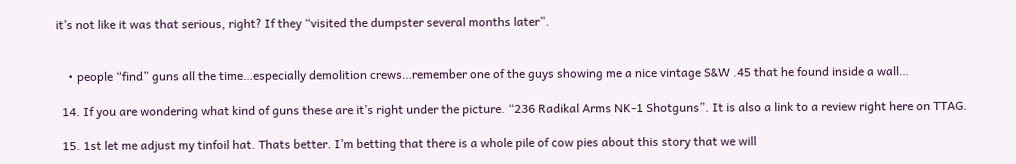it’s not like it was that serious, right? If they “visited the dumpster several months later”.


    • people “find” guns all the time…especially demolition crews…remember one of the guys showing me a nice vintage S&W .45 that he found inside a wall…

  14. If you are wondering what kind of guns these are it’s right under the picture. “236 Radikal Arms NK-1 Shotguns”. It is also a link to a review right here on TTAG.

  15. 1st let me adjust my tinfoil hat. Thats better. I’m betting that there is a whole pile of cow pies about this story that we will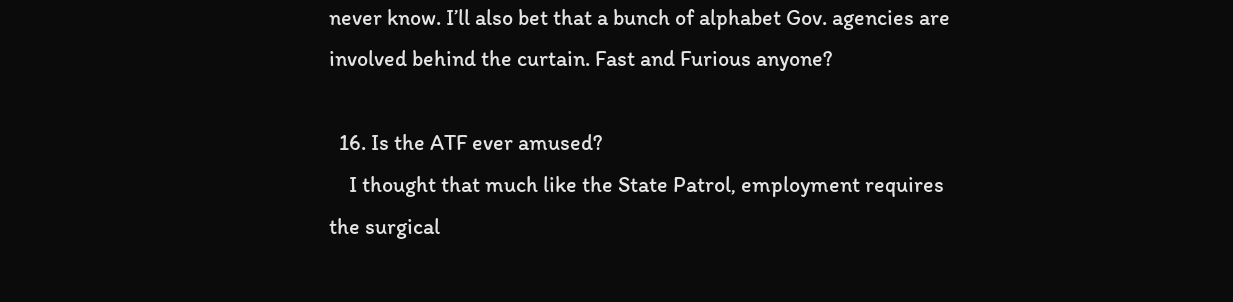never know. I’ll also bet that a bunch of alphabet Gov. agencies are involved behind the curtain. Fast and Furious anyone?

  16. Is the ATF ever amused?
    I thought that much like the State Patrol, employment requires the surgical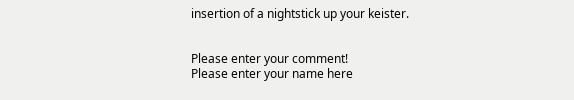insertion of a nightstick up your keister.


Please enter your comment!
Please enter your name here